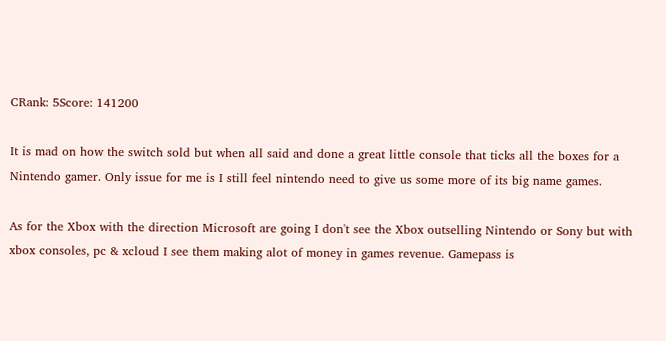CRank: 5Score: 141200

It is mad on how the switch sold but when all said and done a great little console that ticks all the boxes for a Nintendo gamer. Only issue for me is I still feel nintendo need to give us some more of its big name games.

As for the Xbox with the direction Microsoft are going I don't see the Xbox outselling Nintendo or Sony but with xbox consoles, pc & xcloud I see them making alot of money in games revenue. Gamepass is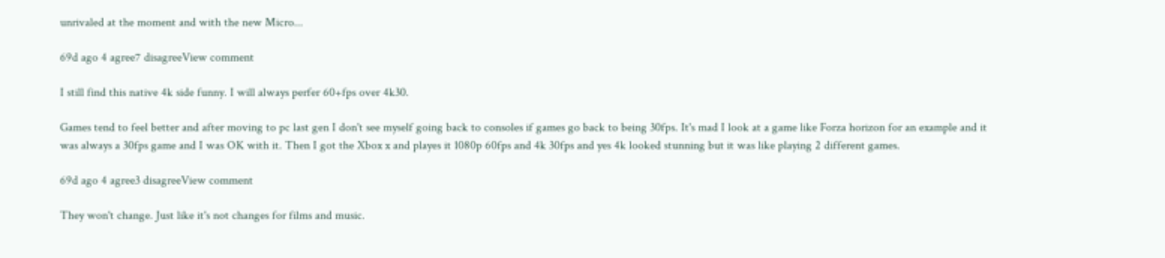unrivaled at the moment and with the new Micro...

69d ago 4 agree7 disagreeView comment

I still find this native 4k side funny. I will always perfer 60+fps over 4k30.

Games tend to feel better and after moving to pc last gen I don't see myself going back to consoles if games go back to being 30fps. It's mad I look at a game like Forza horizon for an example and it was always a 30fps game and I was OK with it. Then I got the Xbox x and playes it 1080p 60fps and 4k 30fps and yes 4k looked stunning but it was like playing 2 different games.

69d ago 4 agree3 disagreeView comment

They won't change. Just like it's not changes for films and music.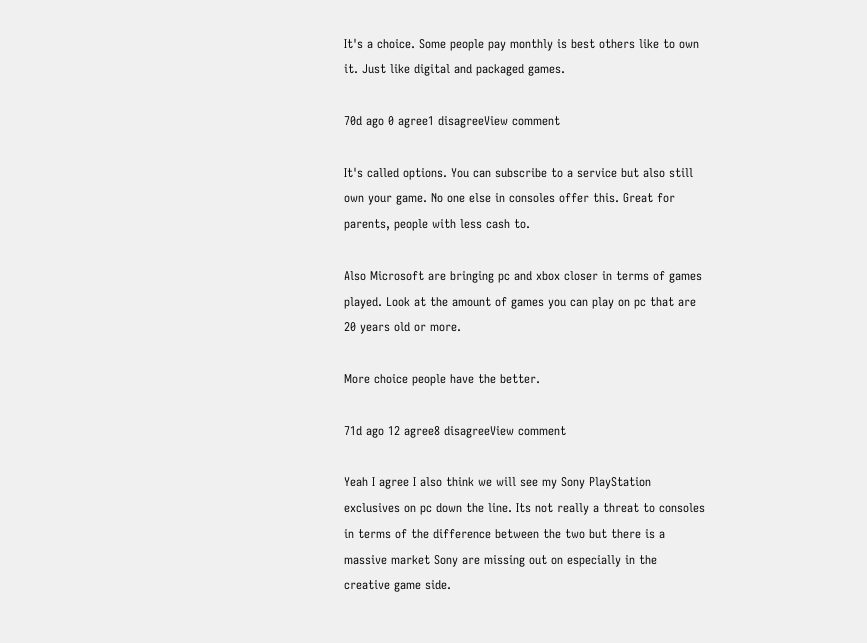It's a choice. Some people pay monthly is best others like to own it. Just like digital and packaged games.

70d ago 0 agree1 disagreeView comment

It's called options. You can subscribe to a service but also still own your game. No one else in consoles offer this. Great for parents, people with less cash to.

Also Microsoft are bringing pc and xbox closer in terms of games played. Look at the amount of games you can play on pc that are 20 years old or more.

More choice people have the better.

71d ago 12 agree8 disagreeView comment

Yeah I agree I also think we will see my Sony PlayStation exclusives on pc down the line. Its not really a threat to consoles in terms of the difference between the two but there is a massive market Sony are missing out on especially in the creative game side.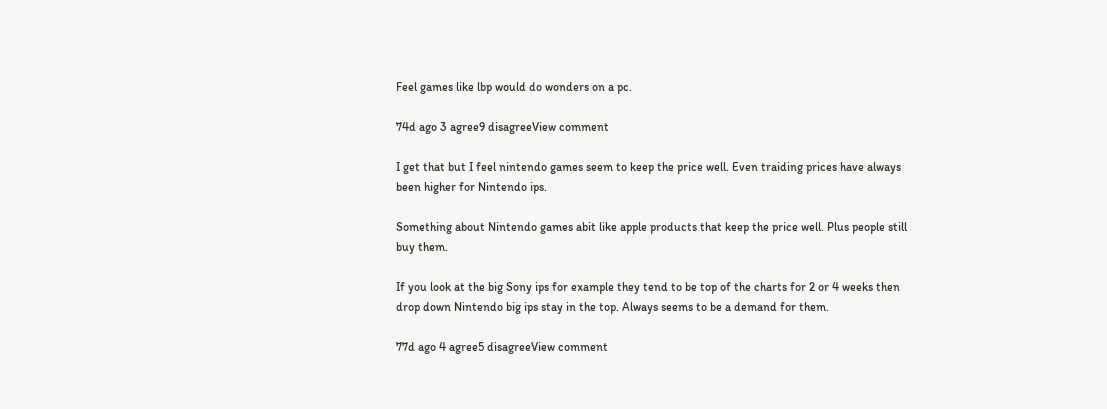Feel games like lbp would do wonders on a pc.

74d ago 3 agree9 disagreeView comment

I get that but I feel nintendo games seem to keep the price well. Even traiding prices have always been higher for Nintendo ips.

Something about Nintendo games abit like apple products that keep the price well. Plus people still buy them.

If you look at the big Sony ips for example they tend to be top of the charts for 2 or 4 weeks then drop down Nintendo big ips stay in the top. Always seems to be a demand for them.

77d ago 4 agree5 disagreeView comment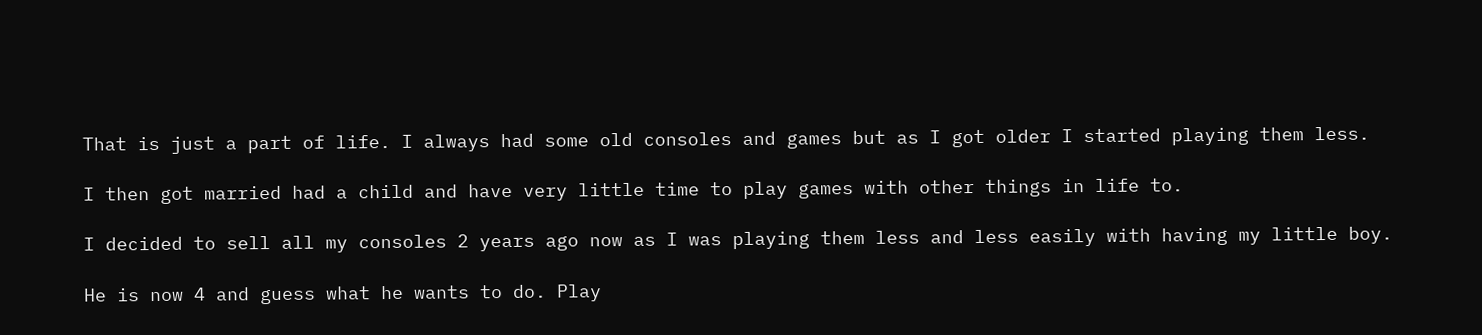That is just a part of life. I always had some old consoles and games but as I got older I started playing them less.

I then got married had a child and have very little time to play games with other things in life to.

I decided to sell all my consoles 2 years ago now as I was playing them less and less easily with having my little boy.

He is now 4 and guess what he wants to do. Play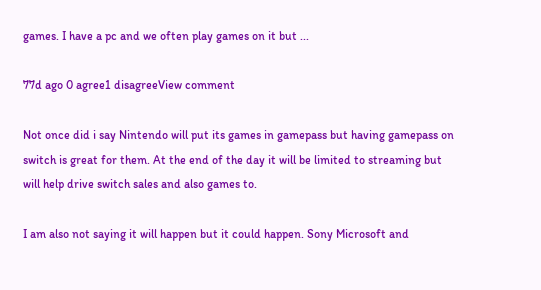games. I have a pc and we often play games on it but ...

77d ago 0 agree1 disagreeView comment

Not once did i say Nintendo will put its games in gamepass but having gamepass on switch is great for them. At the end of the day it will be limited to streaming but will help drive switch sales and also games to.

I am also not saying it will happen but it could happen. Sony Microsoft and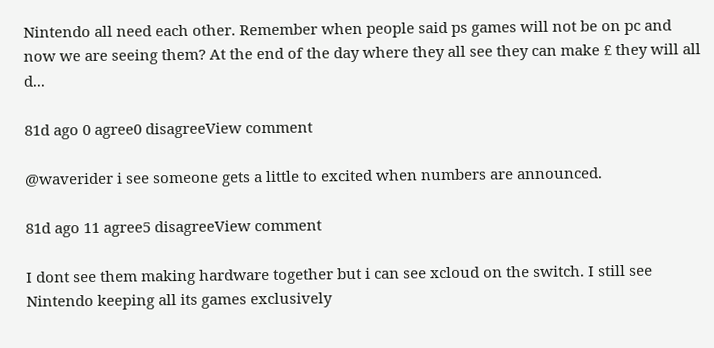Nintendo all need each other. Remember when people said ps games will not be on pc and now we are seeing them? At the end of the day where they all see they can make £ they will all d...

81d ago 0 agree0 disagreeView comment

@waverider i see someone gets a little to excited when numbers are announced.

81d ago 11 agree5 disagreeView comment

I dont see them making hardware together but i can see xcloud on the switch. I still see Nintendo keeping all its games exclusively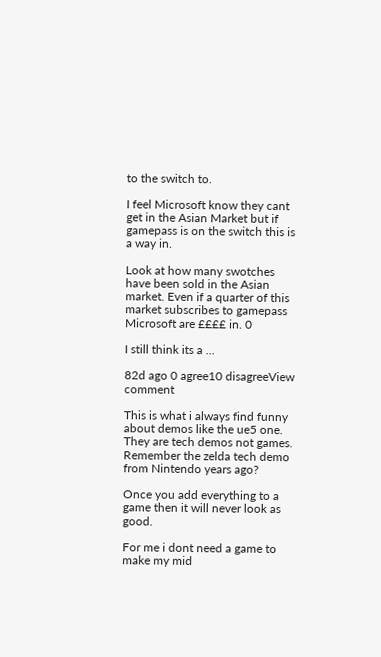to the switch to.

I feel Microsoft know they cant get in the Asian Market but if gamepass is on the switch this is a way in.

Look at how many swotches have been sold in the Asian market. Even if a quarter of this market subscribes to gamepass Microsoft are ££££ in. 0

I still think its a ...

82d ago 0 agree10 disagreeView comment

This is what i always find funny about demos like the ue5 one. They are tech demos not games. Remember the zelda tech demo from Nintendo years ago?

Once you add everything to a game then it will never look as good.

For me i dont need a game to make my mid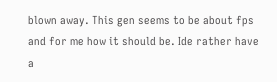blown away. This gen seems to be about fps and for me how it should be. Ide rather have a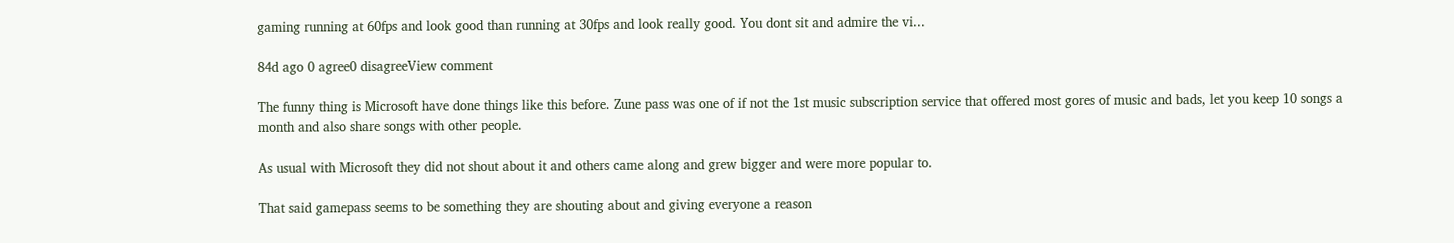gaming running at 60fps and look good than running at 30fps and look really good. You dont sit and admire the vi...

84d ago 0 agree0 disagreeView comment

The funny thing is Microsoft have done things like this before. Zune pass was one of if not the 1st music subscription service that offered most gores of music and bads, let you keep 10 songs a month and also share songs with other people.

As usual with Microsoft they did not shout about it and others came along and grew bigger and were more popular to.

That said gamepass seems to be something they are shouting about and giving everyone a reason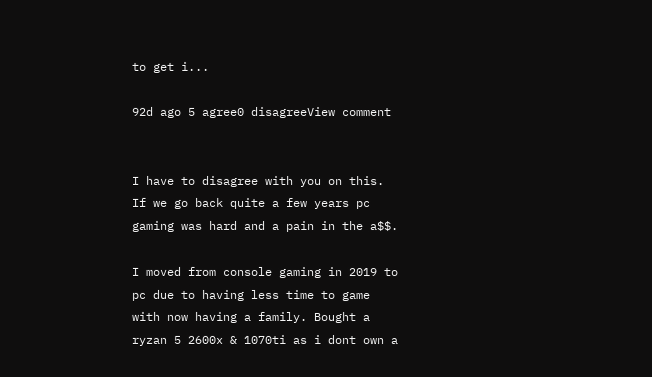to get i...

92d ago 5 agree0 disagreeView comment


I have to disagree with you on this. If we go back quite a few years pc gaming was hard and a pain in the a$$.

I moved from console gaming in 2019 to pc due to having less time to game with now having a family. Bought a ryzan 5 2600x & 1070ti as i dont own a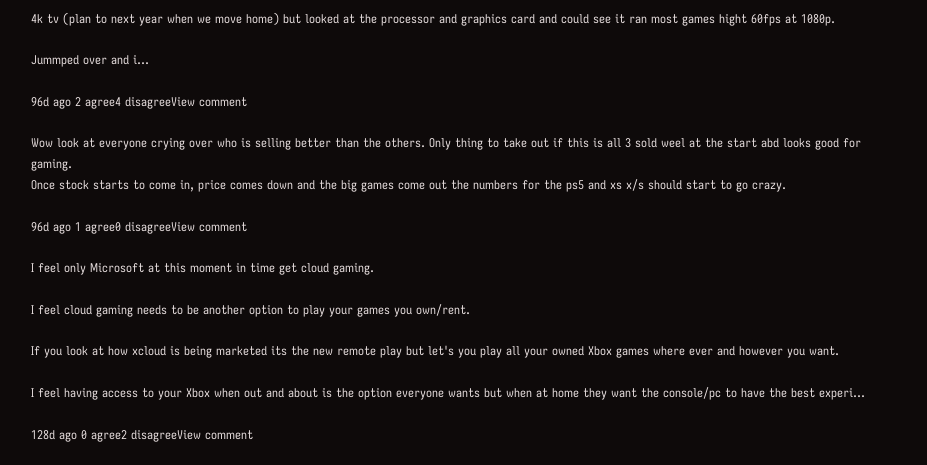4k tv (plan to next year when we move home) but looked at the processor and graphics card and could see it ran most games hight 60fps at 1080p.

Jummped over and i...

96d ago 2 agree4 disagreeView comment

Wow look at everyone crying over who is selling better than the others. Only thing to take out if this is all 3 sold weel at the start abd looks good for gaming.
Once stock starts to come in, price comes down and the big games come out the numbers for the ps5 and xs x/s should start to go crazy.

96d ago 1 agree0 disagreeView comment

I feel only Microsoft at this moment in time get cloud gaming.

I feel cloud gaming needs to be another option to play your games you own/rent.

If you look at how xcloud is being marketed its the new remote play but let's you play all your owned Xbox games where ever and however you want.

I feel having access to your Xbox when out and about is the option everyone wants but when at home they want the console/pc to have the best experi...

128d ago 0 agree2 disagreeView comment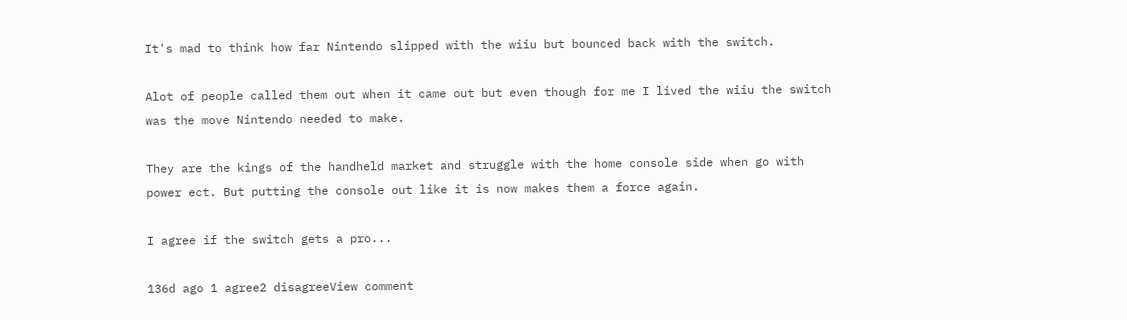It's mad to think how far Nintendo slipped with the wiiu but bounced back with the switch.

Alot of people called them out when it came out but even though for me I lived the wiiu the switch was the move Nintendo needed to make.

They are the kings of the handheld market and struggle with the home console side when go with power ect. But putting the console out like it is now makes them a force again.

I agree if the switch gets a pro...

136d ago 1 agree2 disagreeView comment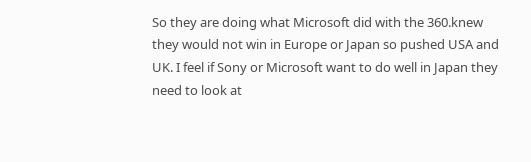So they are doing what Microsoft did with the 360.knew they would not win in Europe or Japan so pushed USA and UK. I feel if Sony or Microsoft want to do well in Japan they need to look at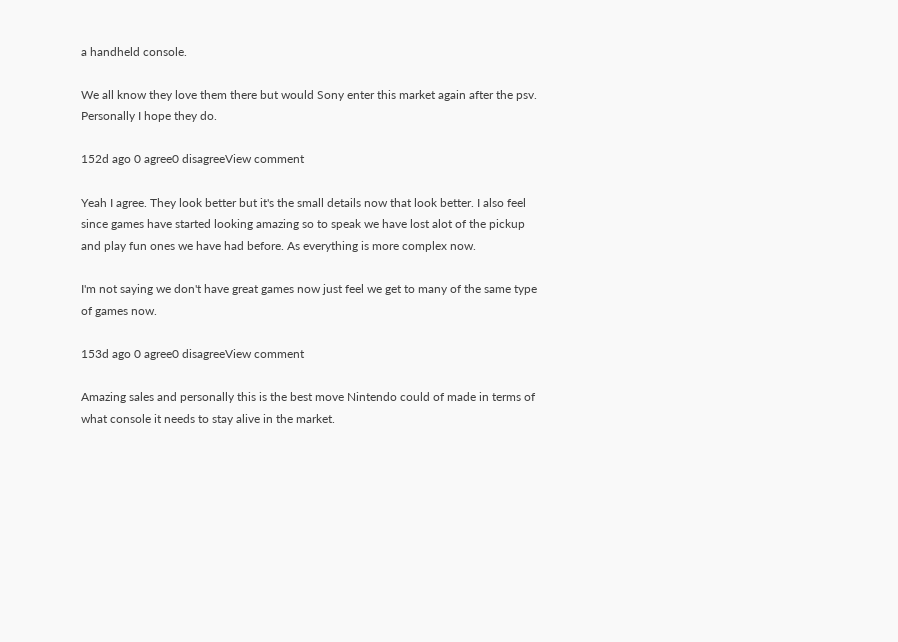a handheld console.

We all know they love them there but would Sony enter this market again after the psv. Personally I hope they do.

152d ago 0 agree0 disagreeView comment

Yeah I agree. They look better but it's the small details now that look better. I also feel since games have started looking amazing so to speak we have lost alot of the pickup and play fun ones we have had before. As everything is more complex now.

I'm not saying we don't have great games now just feel we get to many of the same type of games now.

153d ago 0 agree0 disagreeView comment

Amazing sales and personally this is the best move Nintendo could of made in terms of what console it needs to stay alive in the market.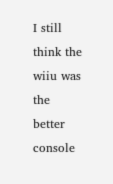I still think the wiiu was the better console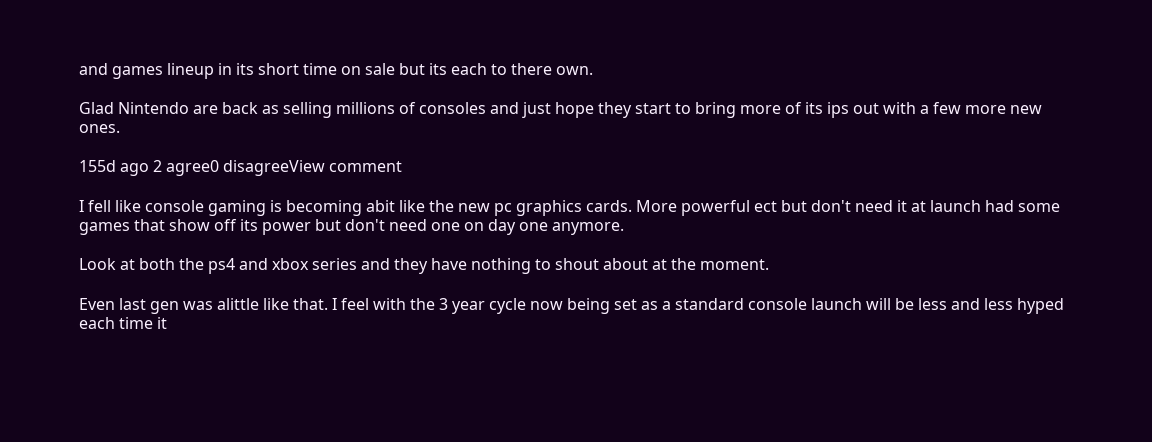and games lineup in its short time on sale but its each to there own.

Glad Nintendo are back as selling millions of consoles and just hope they start to bring more of its ips out with a few more new ones.

155d ago 2 agree0 disagreeView comment

I fell like console gaming is becoming abit like the new pc graphics cards. More powerful ect but don't need it at launch had some games that show off its power but don't need one on day one anymore.

Look at both the ps4 and xbox series and they have nothing to shout about at the moment.

Even last gen was alittle like that. I feel with the 3 year cycle now being set as a standard console launch will be less and less hyped each time it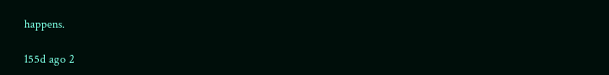happens.

155d ago 2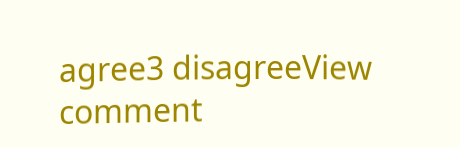agree3 disagreeView comment